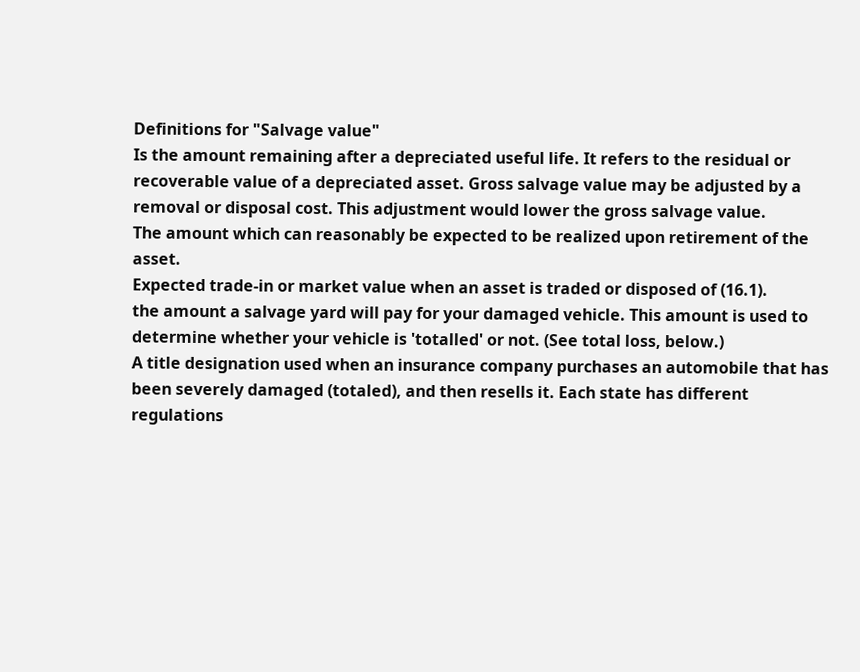Definitions for "Salvage value"
Is the amount remaining after a depreciated useful life. It refers to the residual or recoverable value of a depreciated asset. Gross salvage value may be adjusted by a removal or disposal cost. This adjustment would lower the gross salvage value.
The amount which can reasonably be expected to be realized upon retirement of the asset.
Expected trade-in or market value when an asset is traded or disposed of (16.1).
the amount a salvage yard will pay for your damaged vehicle. This amount is used to determine whether your vehicle is 'totalled' or not. (See total loss, below.)
A title designation used when an insurance company purchases an automobile that has been severely damaged (totaled), and then resells it. Each state has different regulations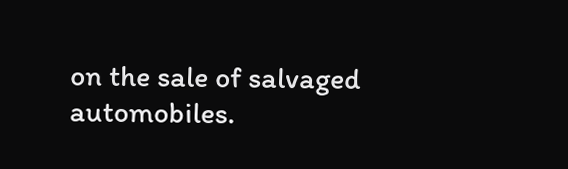on the sale of salvaged automobiles.